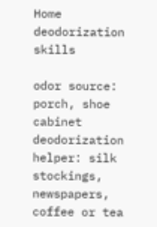Home deodorization skills

odor source: porch, shoe cabinet
deodorization helper: silk stockings, newspapers, coffee or tea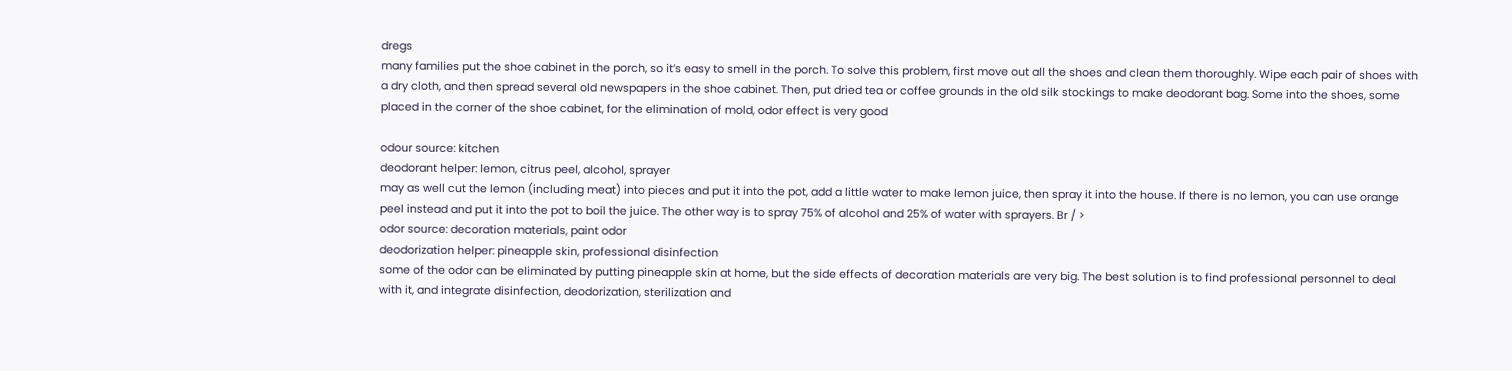dregs
many families put the shoe cabinet in the porch, so it’s easy to smell in the porch. To solve this problem, first move out all the shoes and clean them thoroughly. Wipe each pair of shoes with a dry cloth, and then spread several old newspapers in the shoe cabinet. Then, put dried tea or coffee grounds in the old silk stockings to make deodorant bag. Some into the shoes, some placed in the corner of the shoe cabinet, for the elimination of mold, odor effect is very good

odour source: kitchen
deodorant helper: lemon, citrus peel, alcohol, sprayer
may as well cut the lemon (including meat) into pieces and put it into the pot, add a little water to make lemon juice, then spray it into the house. If there is no lemon, you can use orange peel instead and put it into the pot to boil the juice. The other way is to spray 75% of alcohol and 25% of water with sprayers. Br / >
odor source: decoration materials, paint odor
deodorization helper: pineapple skin, professional disinfection
some of the odor can be eliminated by putting pineapple skin at home, but the side effects of decoration materials are very big. The best solution is to find professional personnel to deal with it, and integrate disinfection, deodorization, sterilization and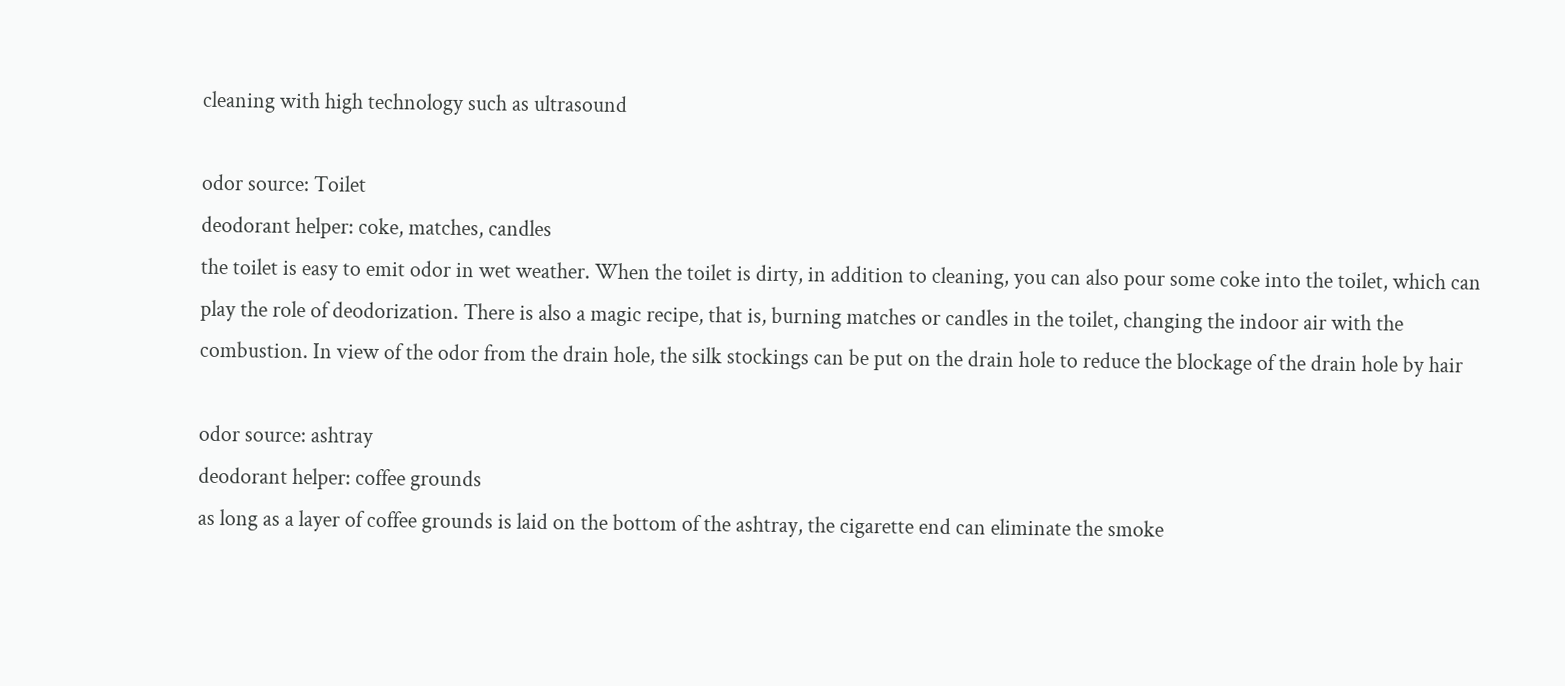cleaning with high technology such as ultrasound

odor source: Toilet
deodorant helper: coke, matches, candles
the toilet is easy to emit odor in wet weather. When the toilet is dirty, in addition to cleaning, you can also pour some coke into the toilet, which can play the role of deodorization. There is also a magic recipe, that is, burning matches or candles in the toilet, changing the indoor air with the combustion. In view of the odor from the drain hole, the silk stockings can be put on the drain hole to reduce the blockage of the drain hole by hair

odor source: ashtray
deodorant helper: coffee grounds
as long as a layer of coffee grounds is laid on the bottom of the ashtray, the cigarette end can eliminate the smoke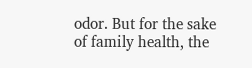odor. But for the sake of family health, the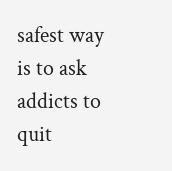safest way is to ask addicts to quit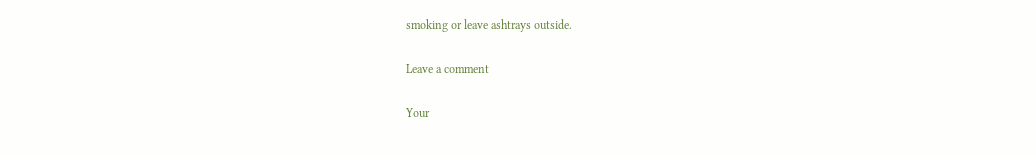smoking or leave ashtrays outside.

Leave a comment

Your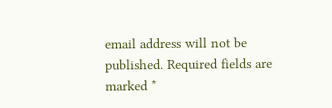email address will not be published. Required fields are marked *